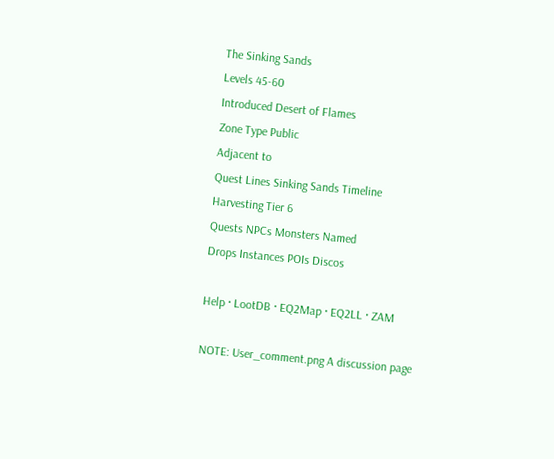The Sinking Sands
Levels 45-60
Introduced Desert of Flames
Zone Type Public
Adjacent to
Quest Lines Sinking Sands Timeline
Harvesting Tier 6
Quests NPCs Monsters Named
Drops Instances POIs Discos

Help · LootDB · EQ2Map · EQ2LL · ZAM

NOTE: User_comment.png A discussion page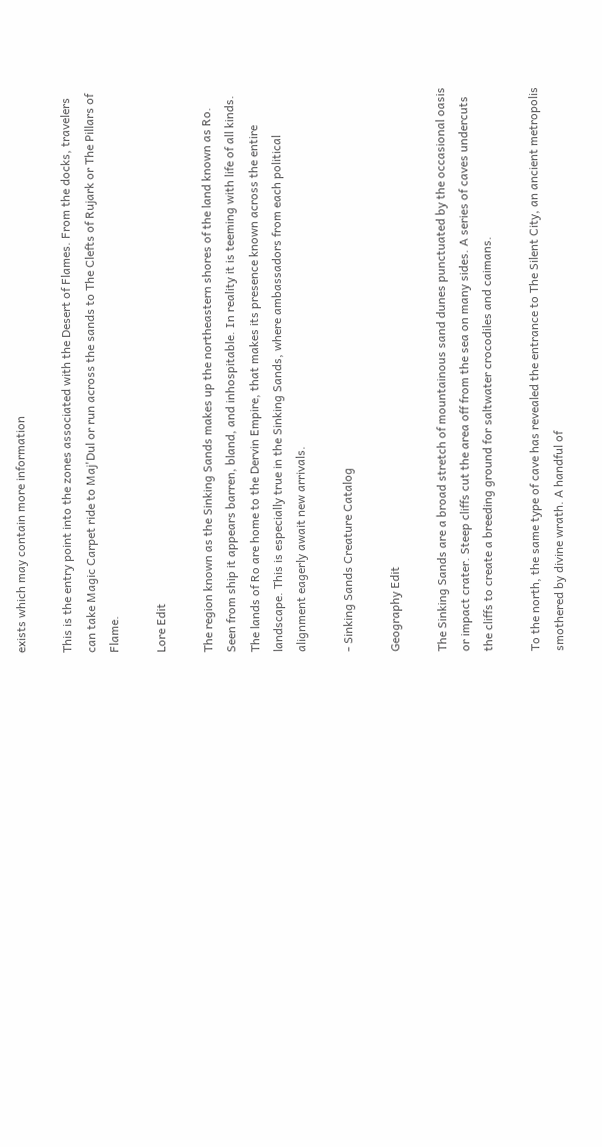exists which may contain more information

This is the entry point into the zones associated with the Desert of Flames. From the docks, travelers can take Magic Carpet ride to Maj'Dul or run across the sands to The Clefts of Rujark or The Pillars of Flame.

Lore Edit

The region known as the Sinking Sands makes up the northeastern shores of the land known as Ro. Seen from ship it appears barren, bland, and inhospitable. In reality it is teeming with life of all kinds. The lands of Ro are home to the Dervin Empire, that makes its presence known across the entire landscape. This is especially true in the Sinking Sands, where ambassadors from each political alignment eagerly await new arrivals.

- Sinking Sands Creature Catalog

Geography Edit

The Sinking Sands are a broad stretch of mountainous sand dunes punctuated by the occasional oasis or impact crater. Steep cliffs cut the area off from the sea on many sides. A series of caves undercuts the cliffs to create a breeding ground for saltwater crocodiles and caimans.

To the north, the same type of cave has revealed the entrance to The Silent City, an ancient metropolis smothered by divine wrath. A handful of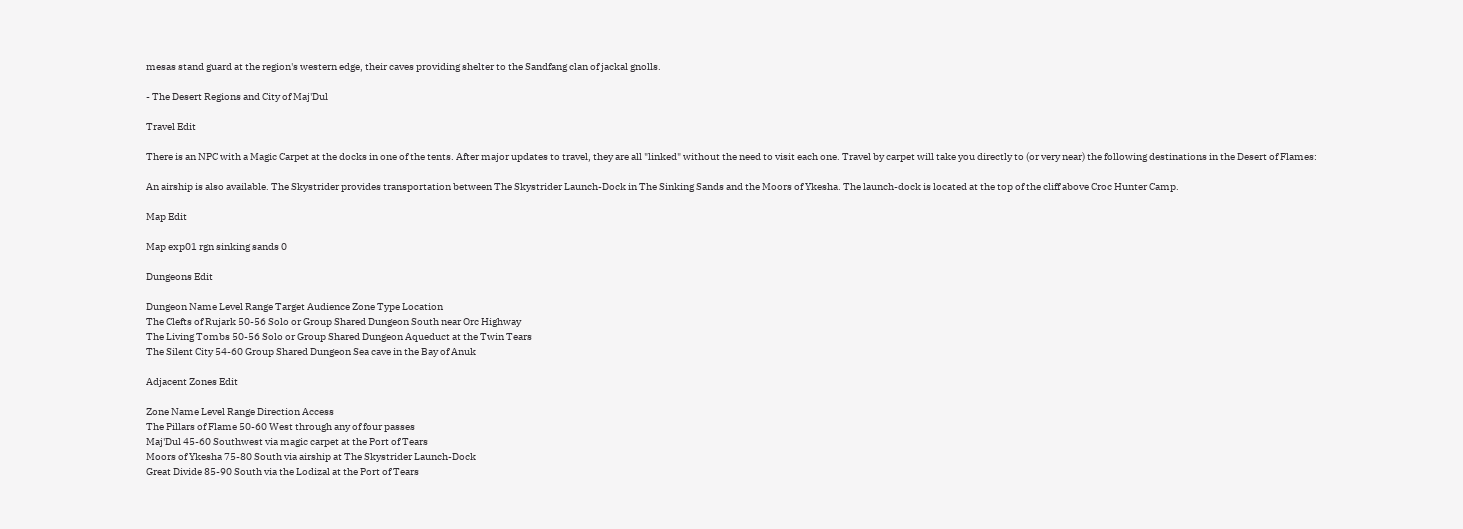mesas stand guard at the region's western edge, their caves providing shelter to the Sandfang clan of jackal gnolls.

- The Desert Regions and City of Maj'Dul

Travel Edit

There is an NPC with a Magic Carpet at the docks in one of the tents. After major updates to travel, they are all "linked" without the need to visit each one. Travel by carpet will take you directly to (or very near) the following destinations in the Desert of Flames:

An airship is also available. The Skystrider provides transportation between The Skystrider Launch-Dock in The Sinking Sands and the Moors of Ykesha. The launch-dock is located at the top of the cliff above Croc Hunter Camp.

Map Edit

Map exp01 rgn sinking sands 0

Dungeons Edit

Dungeon Name Level Range Target Audience Zone Type Location
The Clefts of Rujark 50-56 Solo or Group Shared Dungeon South near Orc Highway
The Living Tombs 50-56 Solo or Group Shared Dungeon Aqueduct at the Twin Tears
The Silent City 54-60 Group Shared Dungeon Sea cave in the Bay of Anuk

Adjacent Zones Edit

Zone Name Level Range Direction Access
The Pillars of Flame 50-60 West through any of four passes
Maj'Dul 45-60 Southwest via magic carpet at the Port of Tears
Moors of Ykesha 75-80 South via airship at The Skystrider Launch-Dock
Great Divide 85-90 South via the Lodizal at the Port of Tears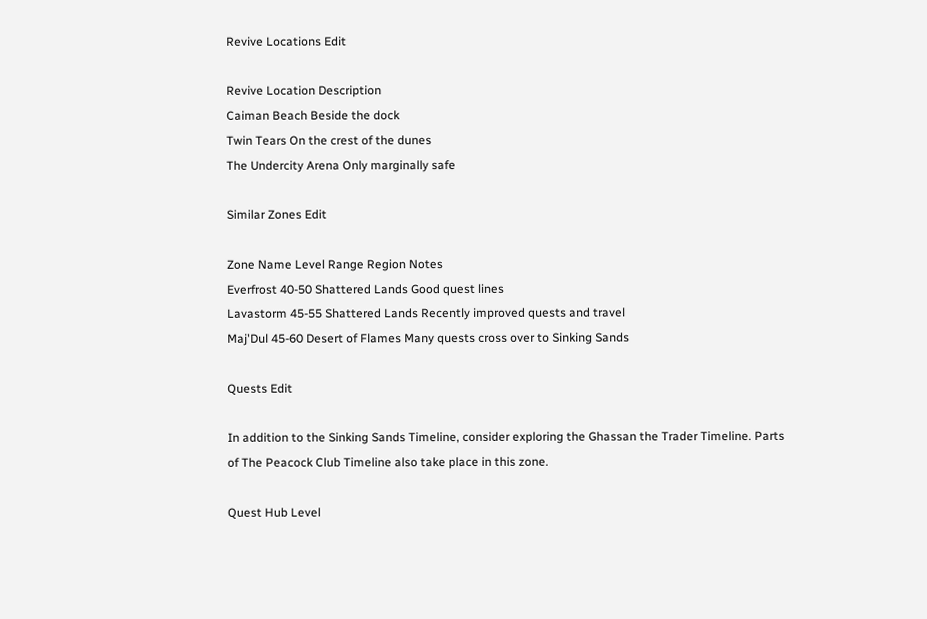Revive Locations Edit

Revive Location Description
Caiman Beach Beside the dock
Twin Tears On the crest of the dunes
The Undercity Arena Only marginally safe

Similar Zones Edit

Zone Name Level Range Region Notes
Everfrost 40-50 Shattered Lands Good quest lines
Lavastorm 45-55 Shattered Lands Recently improved quests and travel
Maj'Dul 45-60 Desert of Flames Many quests cross over to Sinking Sands

Quests Edit

In addition to the Sinking Sands Timeline, consider exploring the Ghassan the Trader Timeline. Parts of The Peacock Club Timeline also take place in this zone.

Quest Hub Level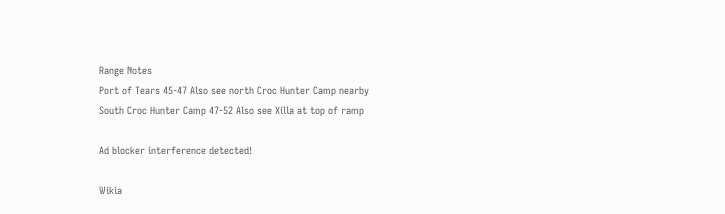Range Notes
Port of Tears 45-47 Also see north Croc Hunter Camp nearby
South Croc Hunter Camp 47-52 Also see Xilla at top of ramp

Ad blocker interference detected!

Wikia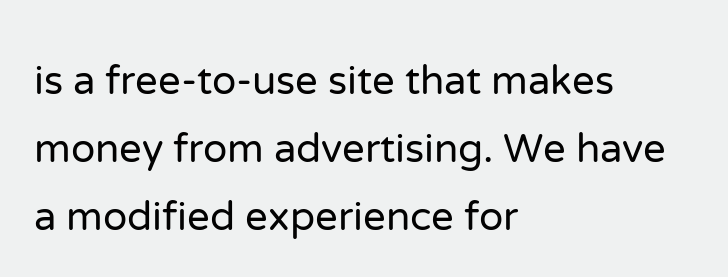is a free-to-use site that makes money from advertising. We have a modified experience for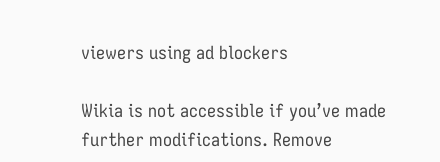viewers using ad blockers

Wikia is not accessible if you’ve made further modifications. Remove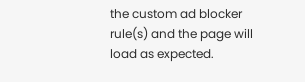the custom ad blocker rule(s) and the page will load as expected.